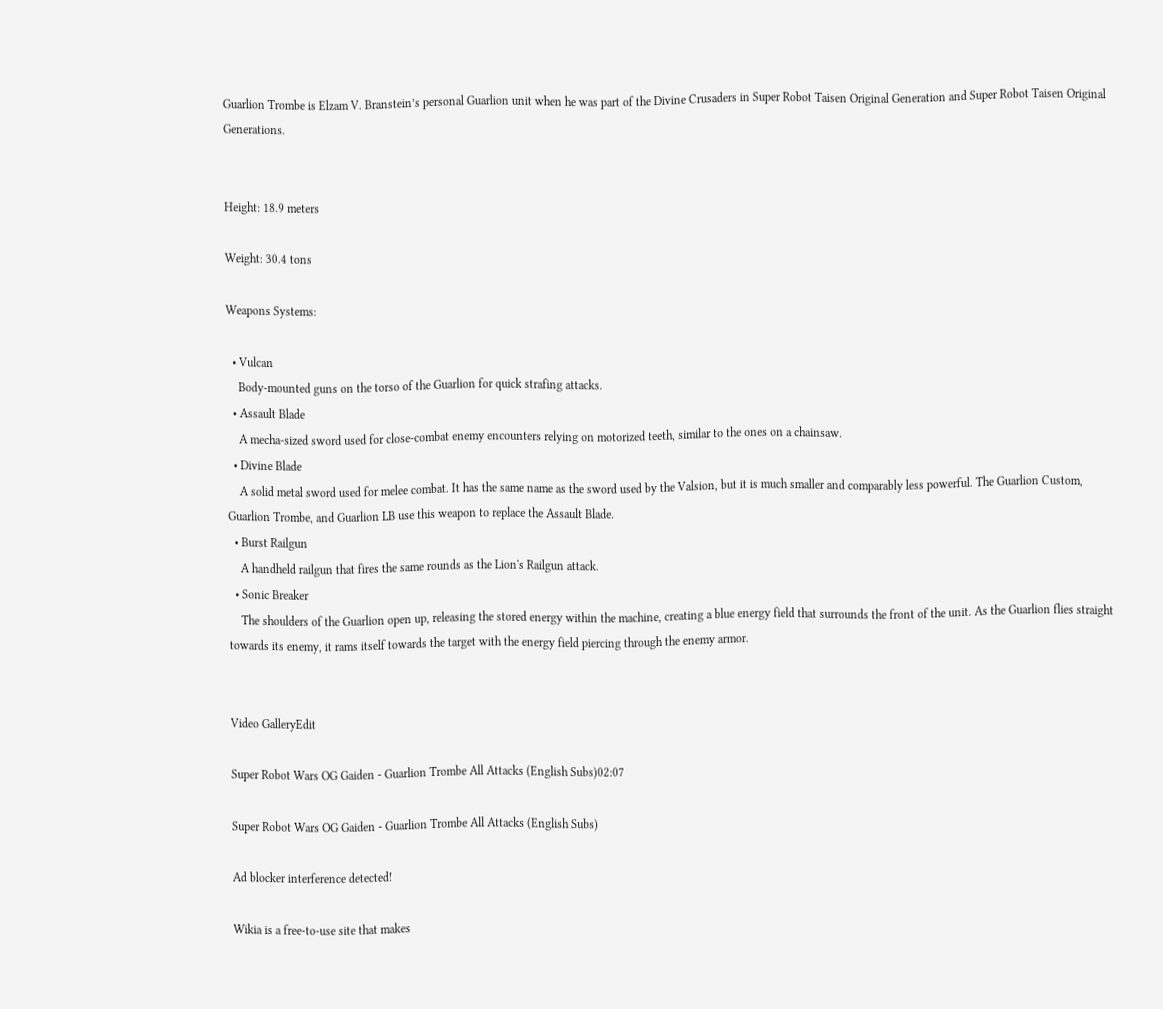Guarlion Trombe is Elzam V. Branstein’s personal Guarlion unit when he was part of the Divine Crusaders in Super Robot Taisen Original Generation and Super Robot Taisen Original Generations.


Height: 18.9 meters

Weight: 30.4 tons

Weapons Systems:

  • Vulcan
    Body-mounted guns on the torso of the Guarlion for quick strafing attacks.
  • Assault Blade
    A mecha-sized sword used for close-combat enemy encounters relying on motorized teeth, similar to the ones on a chainsaw.
  • Divine Blade
    A solid metal sword used for melee combat. It has the same name as the sword used by the Valsion, but it is much smaller and comparably less powerful. The Guarlion Custom, Guarlion Trombe, and Guarlion LB use this weapon to replace the Assault Blade.
  • Burst Railgun
    A handheld railgun that fires the same rounds as the Lion's Railgun attack.
  • Sonic Breaker
    The shoulders of the Guarlion open up, releasing the stored energy within the machine, creating a blue energy field that surrounds the front of the unit. As the Guarlion flies straight towards its enemy, it rams itself towards the target with the energy field piercing through the enemy armor.


Video GalleryEdit

Super Robot Wars OG Gaiden - Guarlion Trombe All Attacks (English Subs)02:07

Super Robot Wars OG Gaiden - Guarlion Trombe All Attacks (English Subs)

Ad blocker interference detected!

Wikia is a free-to-use site that makes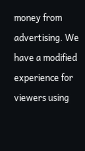money from advertising. We have a modified experience for viewers using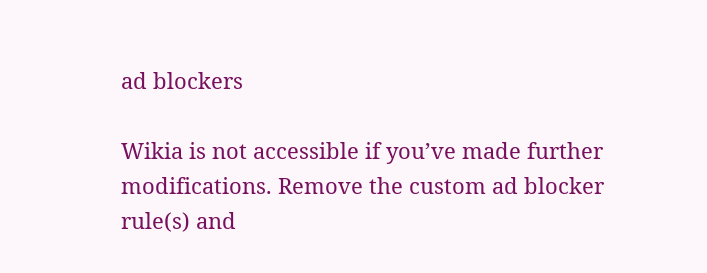ad blockers

Wikia is not accessible if you’ve made further modifications. Remove the custom ad blocker rule(s) and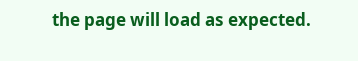the page will load as expected.